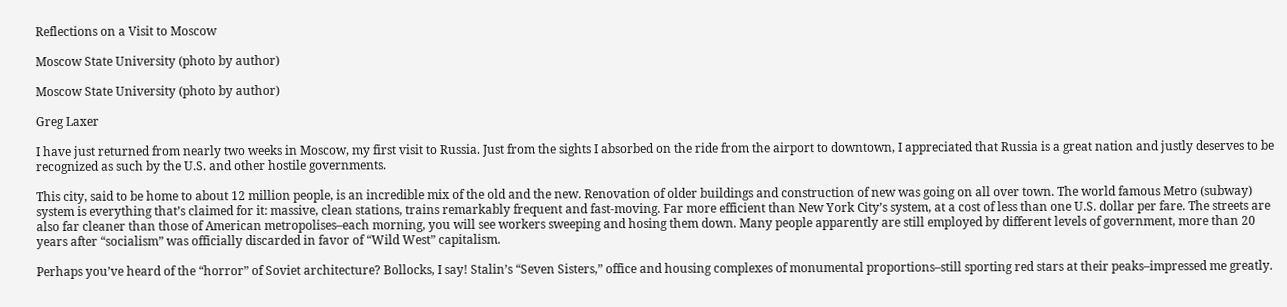Reflections on a Visit to Moscow

Moscow State University (photo by author)

Moscow State University (photo by author)

Greg Laxer

I have just returned from nearly two weeks in Moscow, my first visit to Russia. Just from the sights I absorbed on the ride from the airport to downtown, I appreciated that Russia is a great nation and justly deserves to be recognized as such by the U.S. and other hostile governments.

This city, said to be home to about 12 million people, is an incredible mix of the old and the new. Renovation of older buildings and construction of new was going on all over town. The world famous Metro (subway) system is everything that’s claimed for it: massive, clean stations, trains remarkably frequent and fast-moving. Far more efficient than New York City’s system, at a cost of less than one U.S. dollar per fare. The streets are also far cleaner than those of American metropolises–each morning, you will see workers sweeping and hosing them down. Many people apparently are still employed by different levels of government, more than 20 years after “socialism” was officially discarded in favor of “Wild West” capitalism.

Perhaps you’ve heard of the “horror” of Soviet architecture? Bollocks, I say! Stalin’s “Seven Sisters,” office and housing complexes of monumental proportions–still sporting red stars at their peaks–impressed me greatly.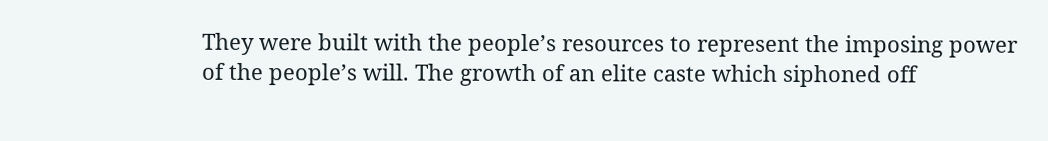They were built with the people’s resources to represent the imposing power of the people’s will. The growth of an elite caste which siphoned off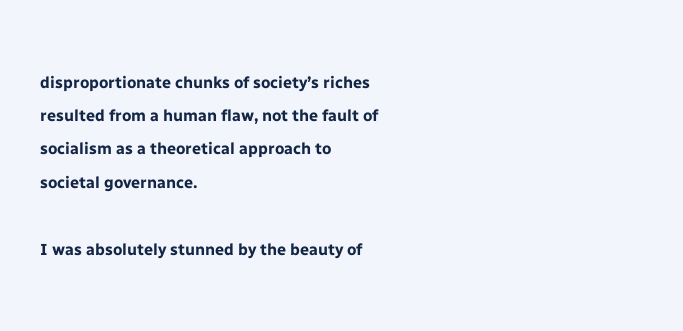disproportionate chunks of society’s riches resulted from a human flaw, not the fault of socialism as a theoretical approach to societal governance.

I was absolutely stunned by the beauty of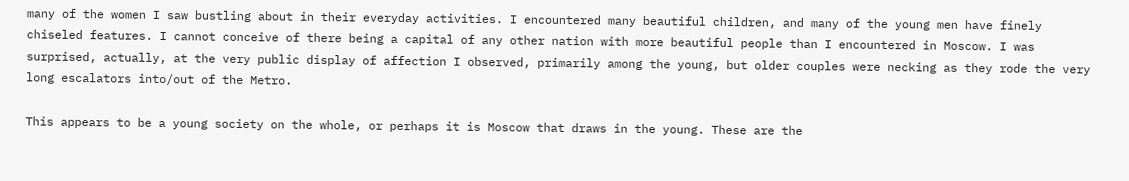many of the women I saw bustling about in their everyday activities. I encountered many beautiful children, and many of the young men have finely chiseled features. I cannot conceive of there being a capital of any other nation with more beautiful people than I encountered in Moscow. I was surprised, actually, at the very public display of affection I observed, primarily among the young, but older couples were necking as they rode the very long escalators into/out of the Metro.

This appears to be a young society on the whole, or perhaps it is Moscow that draws in the young. These are the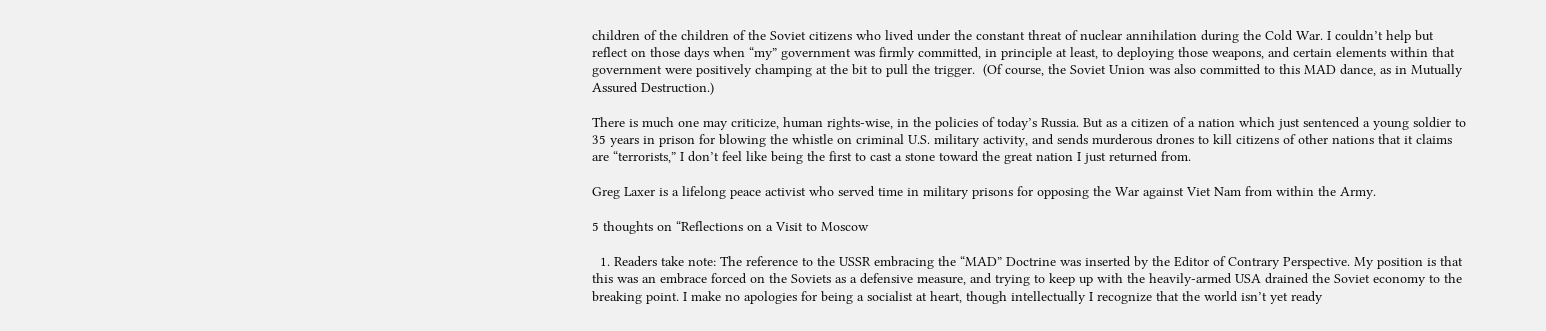children of the children of the Soviet citizens who lived under the constant threat of nuclear annihilation during the Cold War. I couldn’t help but reflect on those days when “my” government was firmly committed, in principle at least, to deploying those weapons, and certain elements within that government were positively champing at the bit to pull the trigger.  (Of course, the Soviet Union was also committed to this MAD dance, as in Mutually Assured Destruction.)

There is much one may criticize, human rights-wise, in the policies of today’s Russia. But as a citizen of a nation which just sentenced a young soldier to 35 years in prison for blowing the whistle on criminal U.S. military activity, and sends murderous drones to kill citizens of other nations that it claims are “terrorists,” I don’t feel like being the first to cast a stone toward the great nation I just returned from.

Greg Laxer is a lifelong peace activist who served time in military prisons for opposing the War against Viet Nam from within the Army.

5 thoughts on “Reflections on a Visit to Moscow

  1. Readers take note: The reference to the USSR embracing the “MAD” Doctrine was inserted by the Editor of Contrary Perspective. My position is that this was an embrace forced on the Soviets as a defensive measure, and trying to keep up with the heavily-armed USA drained the Soviet economy to the breaking point. I make no apologies for being a socialist at heart, though intellectually I recognize that the world isn’t yet ready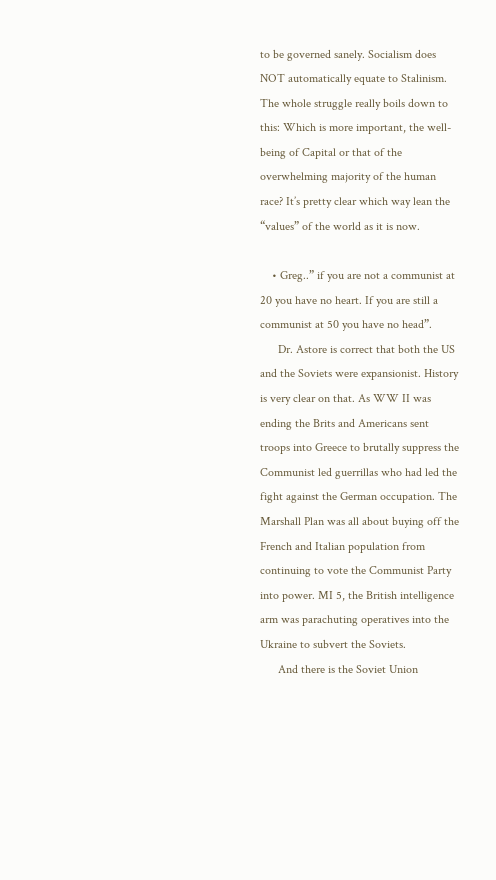to be governed sanely. Socialism does NOT automatically equate to Stalinism. The whole struggle really boils down to this: Which is more important, the well-being of Capital or that of the overwhelming majority of the human race? It’s pretty clear which way lean the “values” of the world as it is now.

    • Greg..” if you are not a communist at 20 you have no heart. If you are still a communist at 50 you have no head”.
      Dr. Astore is correct that both the US and the Soviets were expansionist. History is very clear on that. As WW II was ending the Brits and Americans sent troops into Greece to brutally suppress the Communist led guerrillas who had led the fight against the German occupation. The Marshall Plan was all about buying off the French and Italian population from continuing to vote the Communist Party into power. MI 5, the British intelligence arm was parachuting operatives into the Ukraine to subvert the Soviets.
      And there is the Soviet Union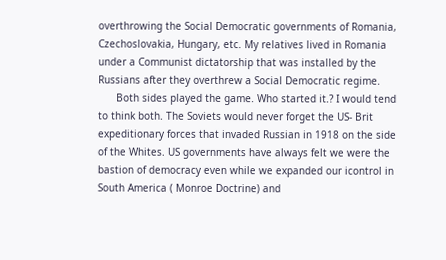overthrowing the Social Democratic governments of Romania, Czechoslovakia, Hungary, etc. My relatives lived in Romania under a Communist dictatorship that was installed by the Russians after they overthrew a Social Democratic regime.
      Both sides played the game. Who started it.? I would tend to think both. The Soviets would never forget the US- Brit expeditionary forces that invaded Russian in 1918 on the side of the Whites. US governments have always felt we were the bastion of democracy even while we expanded our icontrol in South America ( Monroe Doctrine) and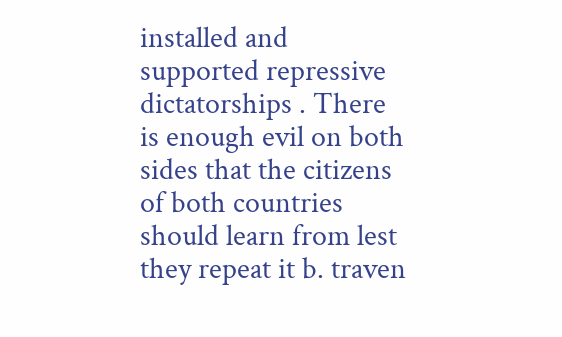installed and supported repressive dictatorships . There is enough evil on both sides that the citizens of both countries should learn from lest they repeat it b. traven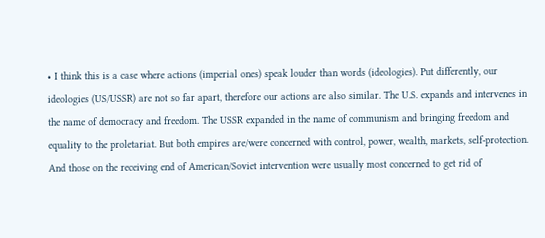• I think this is a case where actions (imperial ones) speak louder than words (ideologies). Put differently, our ideologies (US/USSR) are not so far apart, therefore our actions are also similar. The U.S. expands and intervenes in the name of democracy and freedom. The USSR expanded in the name of communism and bringing freedom and equality to the proletariat. But both empires are/were concerned with control, power, wealth, markets, self-protection. And those on the receiving end of American/Soviet intervention were usually most concerned to get rid of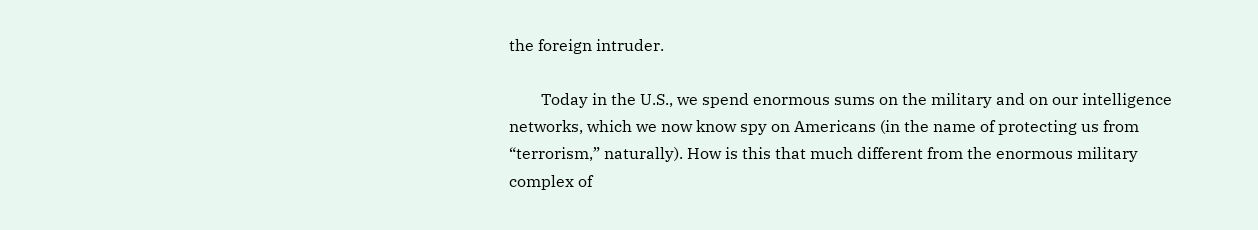the foreign intruder.

        Today in the U.S., we spend enormous sums on the military and on our intelligence networks, which we now know spy on Americans (in the name of protecting us from “terrorism,” naturally). How is this that much different from the enormous military complex of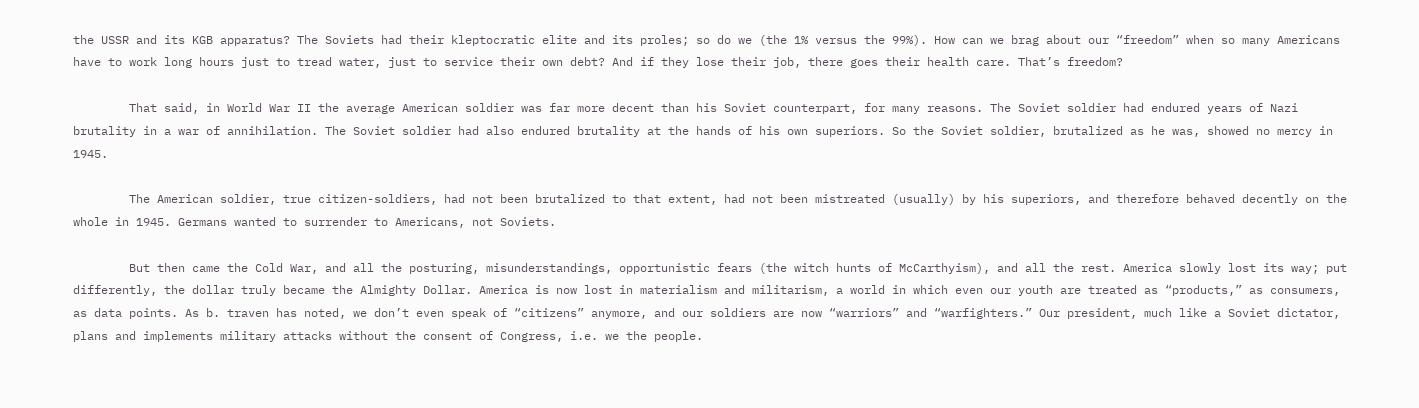the USSR and its KGB apparatus? The Soviets had their kleptocratic elite and its proles; so do we (the 1% versus the 99%). How can we brag about our “freedom” when so many Americans have to work long hours just to tread water, just to service their own debt? And if they lose their job, there goes their health care. That’s freedom?

        That said, in World War II the average American soldier was far more decent than his Soviet counterpart, for many reasons. The Soviet soldier had endured years of Nazi brutality in a war of annihilation. The Soviet soldier had also endured brutality at the hands of his own superiors. So the Soviet soldier, brutalized as he was, showed no mercy in 1945.

        The American soldier, true citizen-soldiers, had not been brutalized to that extent, had not been mistreated (usually) by his superiors, and therefore behaved decently on the whole in 1945. Germans wanted to surrender to Americans, not Soviets.

        But then came the Cold War, and all the posturing, misunderstandings, opportunistic fears (the witch hunts of McCarthyism), and all the rest. America slowly lost its way; put differently, the dollar truly became the Almighty Dollar. America is now lost in materialism and militarism, a world in which even our youth are treated as “products,” as consumers, as data points. As b. traven has noted, we don’t even speak of “citizens” anymore, and our soldiers are now “warriors” and “warfighters.” Our president, much like a Soviet dictator, plans and implements military attacks without the consent of Congress, i.e. we the people.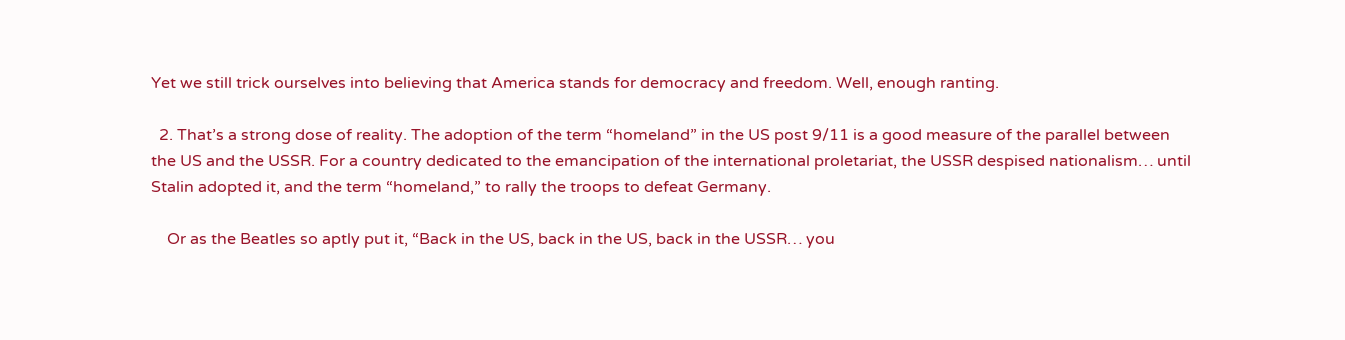Yet we still trick ourselves into believing that America stands for democracy and freedom. Well, enough ranting.

  2. That’s a strong dose of reality. The adoption of the term “homeland” in the US post 9/11 is a good measure of the parallel between the US and the USSR. For a country dedicated to the emancipation of the international proletariat, the USSR despised nationalism… until Stalin adopted it, and the term “homeland,” to rally the troops to defeat Germany.

    Or as the Beatles so aptly put it, “Back in the US, back in the US, back in the USSR… you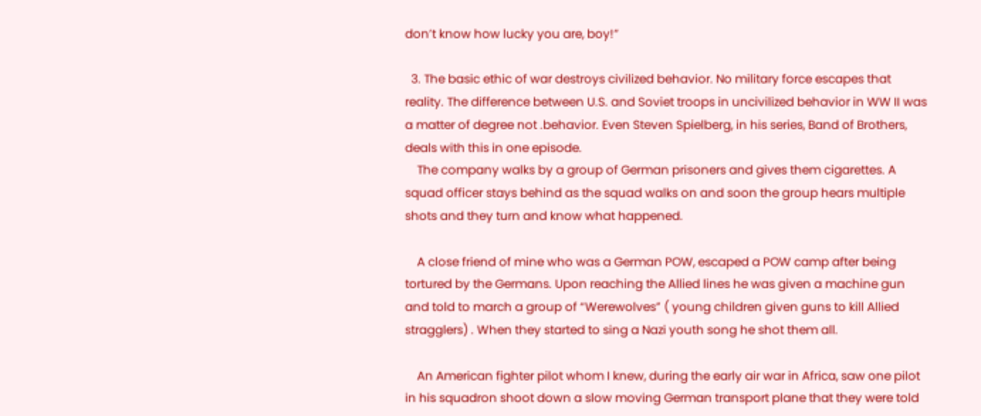don’t know how lucky you are, boy!”

  3. The basic ethic of war destroys civilized behavior. No military force escapes that reality. The difference between U.S. and Soviet troops in uncivilized behavior in WW II was a matter of degree not .behavior. Even Steven Spielberg, in his series, Band of Brothers, deals with this in one episode.
    The company walks by a group of German prisoners and gives them cigarettes. A squad officer stays behind as the squad walks on and soon the group hears multiple shots and they turn and know what happened.

    A close friend of mine who was a German POW, escaped a POW camp after being tortured by the Germans. Upon reaching the Allied lines he was given a machine gun and told to march a group of “Werewolves” ( young children given guns to kill Allied stragglers) . When they started to sing a Nazi youth song he shot them all.

    An American fighter pilot whom I knew, during the early air war in Africa, saw one pilot in his squadron shoot down a slow moving German transport plane that they were told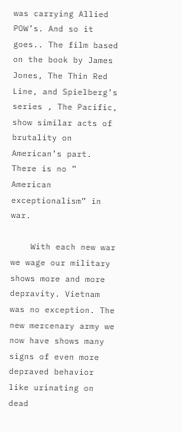was carrying Allied POW’s. And so it goes.. The film based on the book by James Jones, The Thin Red Line, and Spielberg’s series , The Pacific, show similar acts of brutality on American’s part. There is no ” American exceptionalism” in war.

    With each new war we wage our military shows more and more depravity. Vietnam was no exception. The new mercenary army we now have shows many signs of even more depraved behavior like urinating on dead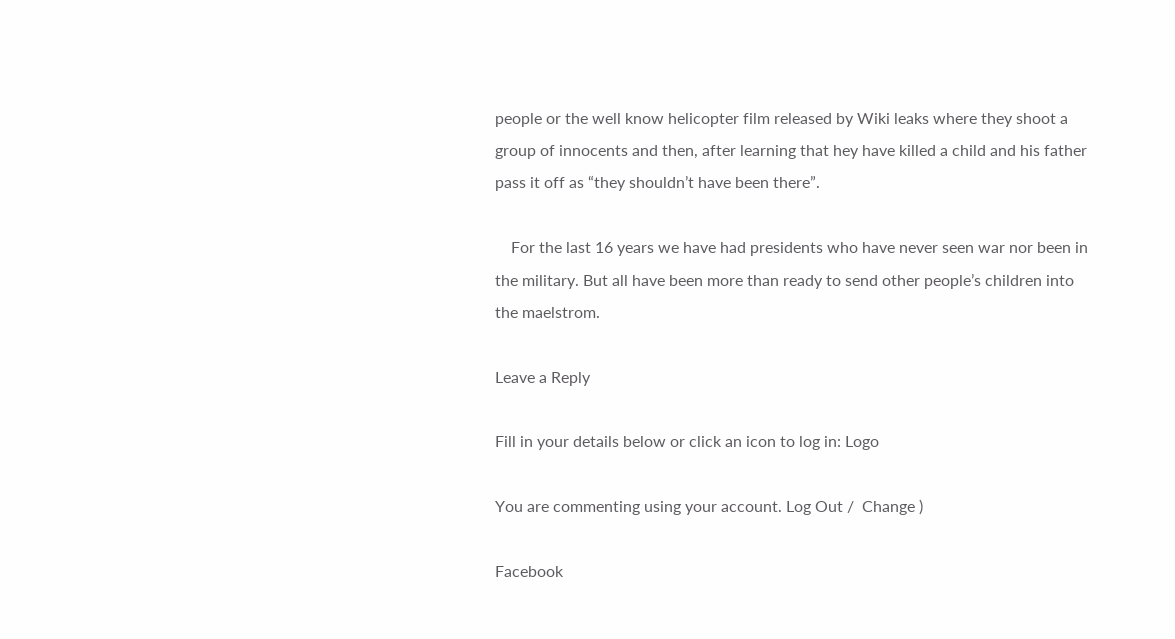people or the well know helicopter film released by Wiki leaks where they shoot a group of innocents and then, after learning that hey have killed a child and his father pass it off as “they shouldn’t have been there”.

    For the last 16 years we have had presidents who have never seen war nor been in the military. But all have been more than ready to send other people’s children into the maelstrom.

Leave a Reply

Fill in your details below or click an icon to log in: Logo

You are commenting using your account. Log Out /  Change )

Facebook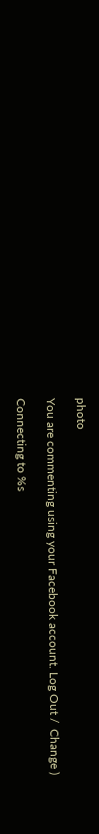photo

You are commenting using your Facebook account. Log Out /  Change )

Connecting to %s